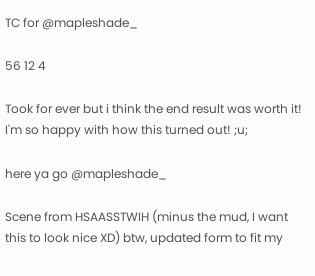TC for @mapleshade_

56 12 4

Took for ever but i think the end result was worth it! I'm so happy with how this turned out! ;u;

here ya go @mapleshade_

Scene from HSAASSTWIH (minus the mud, I want this to look nice XD) btw, updated form to fit my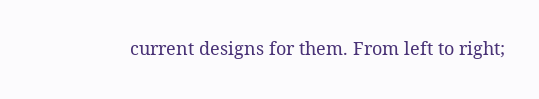current designs for them. From left to right;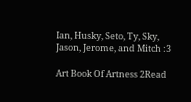Ian, Husky, Seto, Ty, Sky, Jason, Jerome, and Mitch :3

Art Book Of Artness 2Read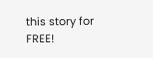this story for FREE!